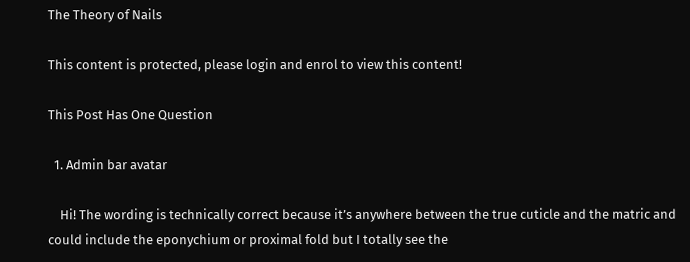The Theory of Nails

This content is protected, please login and enrol to view this content!

This Post Has One Question

  1. Admin bar avatar

    Hi! The wording is technically correct because it’s anywhere between the true cuticle and the matric and could include the eponychium or proximal fold but I totally see the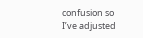confusion so I’ve adjusted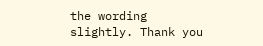the wording slightly. Thank you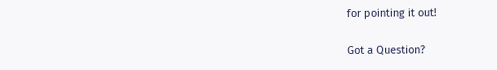for pointing it out!

Got a Question?